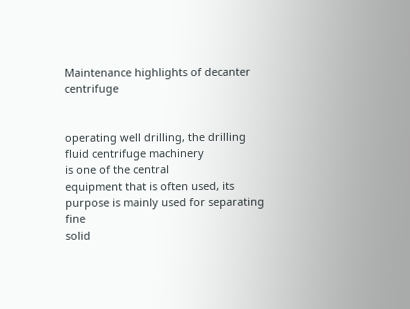Maintenance highlights of decanter centrifuge


operating well drilling, the drilling
fluid centrifuge machinery
is one of the central
equipment that is often used, its purpose is mainly used for separating fine
solid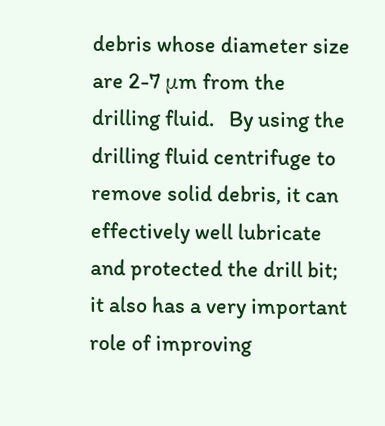debris whose diameter size are 2-7 μm from the drilling fluid.   By using the drilling fluid centrifuge to
remove solid debris, it can effectively well lubricate and protected the drill bit;
it also has a very important role of improving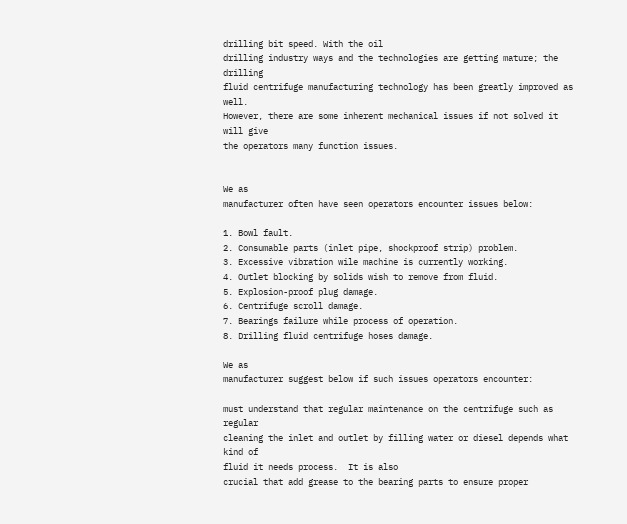drilling bit speed. With the oil
drilling industry ways and the technologies are getting mature; the drilling
fluid centrifuge manufacturing technology has been greatly improved as well.
However, there are some inherent mechanical issues if not solved it will give
the operators many function issues.


We as
manufacturer often have seen operators encounter issues below:

1. Bowl fault.
2. Consumable parts (inlet pipe, shockproof strip) problem.
3. Excessive vibration wile machine is currently working.
4. Outlet blocking by solids wish to remove from fluid.
5. Explosion-proof plug damage.
6. Centrifuge scroll damage.
7. Bearings failure while process of operation.
8. Drilling fluid centrifuge hoses damage.

We as
manufacturer suggest below if such issues operators encounter:

must understand that regular maintenance on the centrifuge such as regular
cleaning the inlet and outlet by filling water or diesel depends what kind of
fluid it needs process.  It is also
crucial that add grease to the bearing parts to ensure proper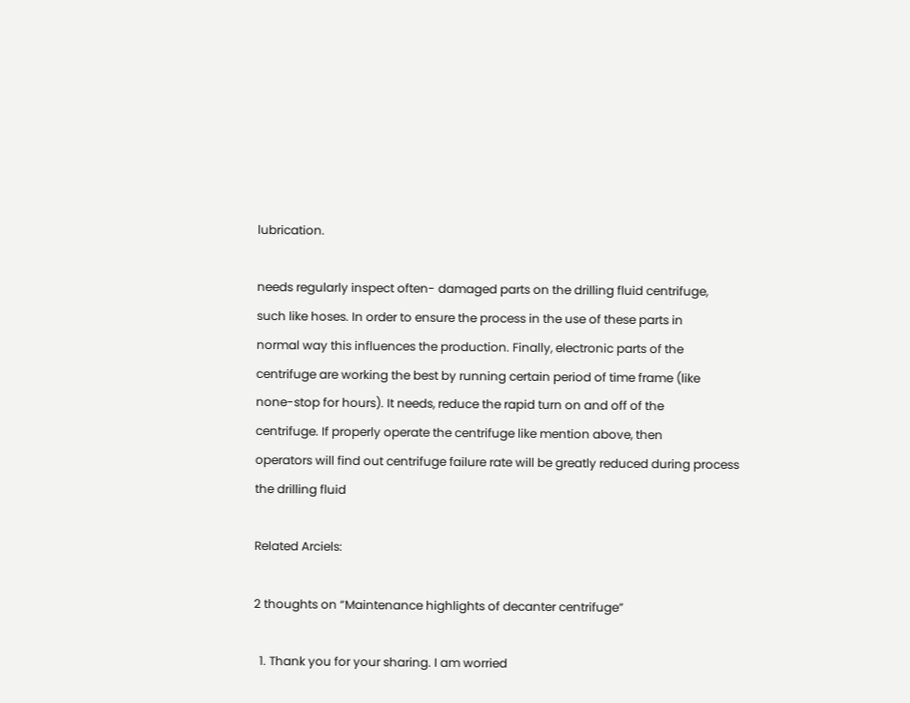lubrication.

needs regularly inspect often- damaged parts on the drilling fluid centrifuge,
such like hoses. In order to ensure the process in the use of these parts in
normal way this influences the production. Finally, electronic parts of the
centrifuge are working the best by running certain period of time frame (like
none-stop for hours). It needs, reduce the rapid turn on and off of the
centrifuge. If properly operate the centrifuge like mention above, then
operators will find out centrifuge failure rate will be greatly reduced during process
the drilling fluid

Related Arciels:

2 thoughts on “Maintenance highlights of decanter centrifuge”

  1. Thank you for your sharing. I am worried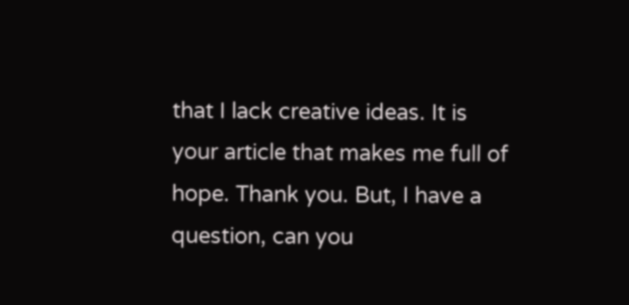that I lack creative ideas. It is your article that makes me full of hope. Thank you. But, I have a question, can you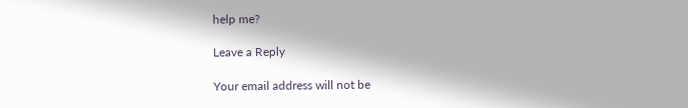help me?

Leave a Reply

Your email address will not be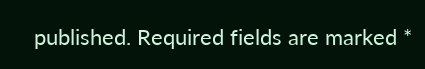published. Required fields are marked *